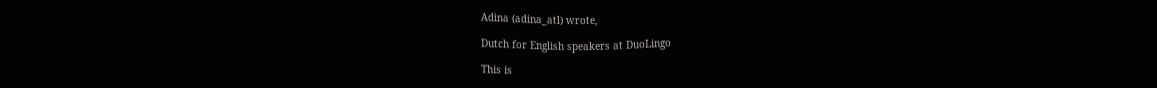Adina (adina_atl) wrote,

Dutch for English speakers at DuoLingo

This is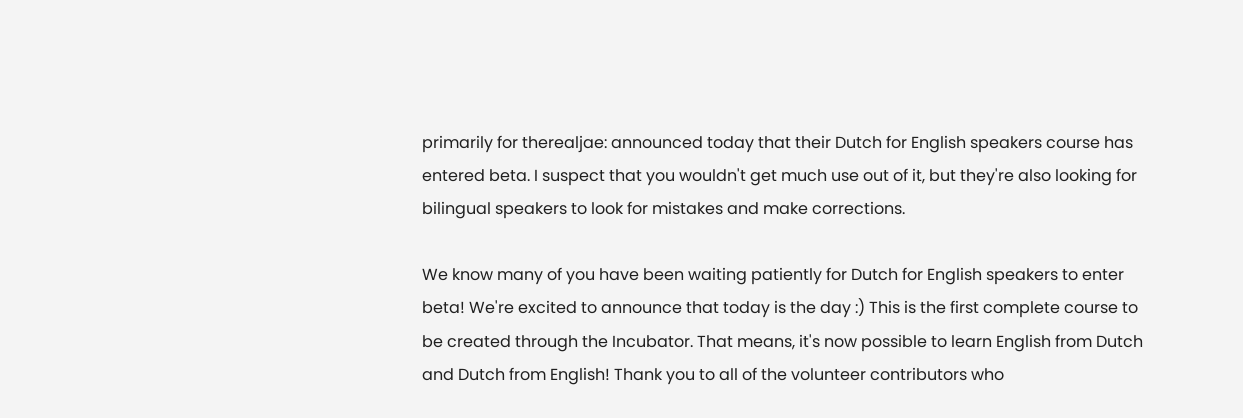primarily for therealjae: announced today that their Dutch for English speakers course has entered beta. I suspect that you wouldn't get much use out of it, but they're also looking for bilingual speakers to look for mistakes and make corrections.

We know many of you have been waiting patiently for Dutch for English speakers to enter beta! We're excited to announce that today is the day :) This is the first complete course to be created through the Incubator. That means, it's now possible to learn English from Dutch and Dutch from English! Thank you to all of the volunteer contributors who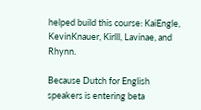helped build this course: KaiEngle, KevinKnauer, Kirlll, Lavinae, and Rhynn.

Because Dutch for English speakers is entering beta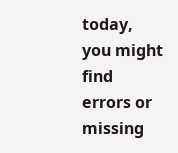today, you might find errors or missing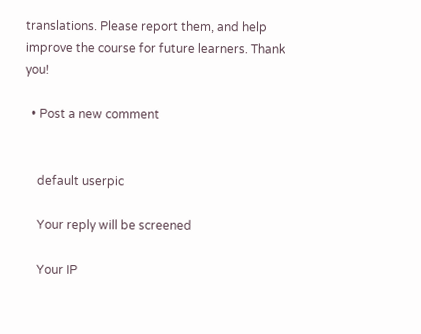translations. Please report them, and help improve the course for future learners. Thank you!

  • Post a new comment


    default userpic

    Your reply will be screened

    Your IP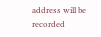address will be recorded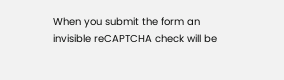When you submit the form an invisible reCAPTCHA check will be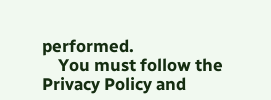performed.
    You must follow the Privacy Policy and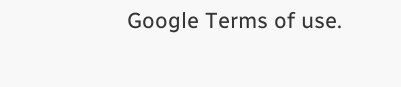Google Terms of use.